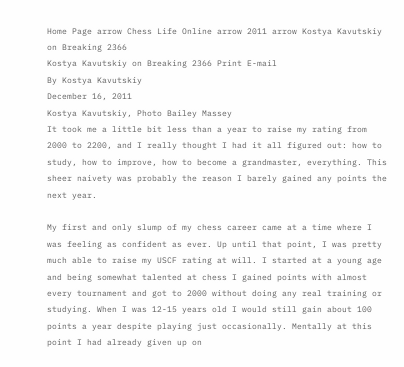Home Page arrow Chess Life Online arrow 2011 arrow Kostya Kavutskiy on Breaking 2366
Kostya Kavutskiy on Breaking 2366 Print E-mail
By Kostya Kavutskiy
December 16, 2011
Kostya Kavutskiy, Photo Bailey Massey
It took me a little bit less than a year to raise my rating from 2000 to 2200, and I really thought I had it all figured out: how to study, how to improve, how to become a grandmaster, everything. This sheer naivety was probably the reason I barely gained any points the next year.

My first and only slump of my chess career came at a time where I was feeling as confident as ever. Up until that point, I was pretty much able to raise my USCF rating at will. I started at a young age and being somewhat talented at chess I gained points with almost every tournament and got to 2000 without doing any real training or studying. When I was 12-15 years old I would still gain about 100 points a year despite playing just occasionally. Mentally at this point I had already given up on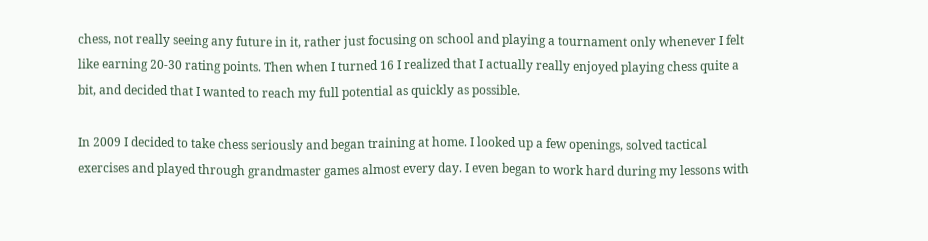chess, not really seeing any future in it, rather just focusing on school and playing a tournament only whenever I felt like earning 20-30 rating points. Then when I turned 16 I realized that I actually really enjoyed playing chess quite a bit, and decided that I wanted to reach my full potential as quickly as possible.

In 2009 I decided to take chess seriously and began training at home. I looked up a few openings, solved tactical exercises and played through grandmaster games almost every day. I even began to work hard during my lessons with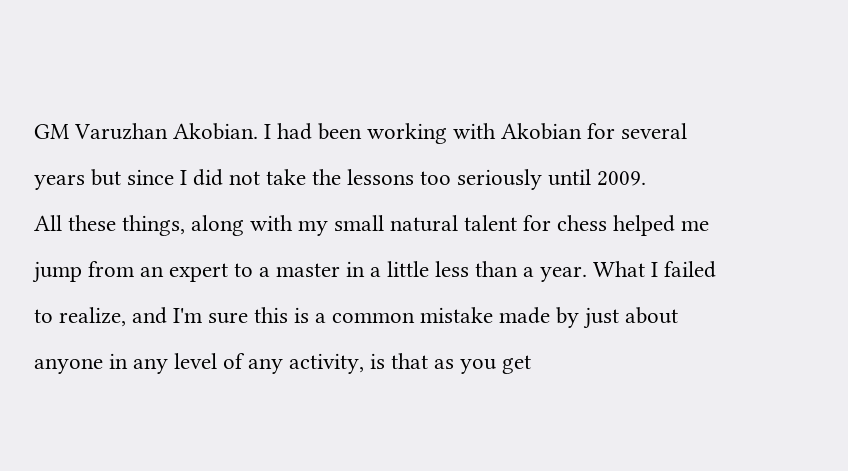GM Varuzhan Akobian. I had been working with Akobian for several years but since I did not take the lessons too seriously until 2009.
All these things, along with my small natural talent for chess helped me jump from an expert to a master in a little less than a year. What I failed to realize, and I'm sure this is a common mistake made by just about anyone in any level of any activity, is that as you get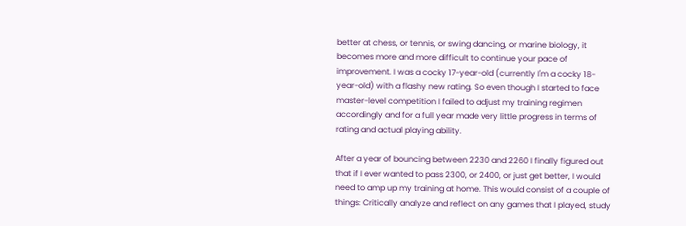better at chess, or tennis, or swing dancing, or marine biology, it becomes more and more difficult to continue your pace of improvement. I was a cocky 17-year-old (currently I'm a cocky 18-year-old) with a flashy new rating. So even though I started to face master-level competition I failed to adjust my training regimen accordingly and for a full year made very little progress in terms of rating and actual playing ability.

After a year of bouncing between 2230 and 2260 I finally figured out that if I ever wanted to pass 2300, or 2400, or just get better, I would need to amp up my training at home. This would consist of a couple of things: Critically analyze and reflect on any games that I played, study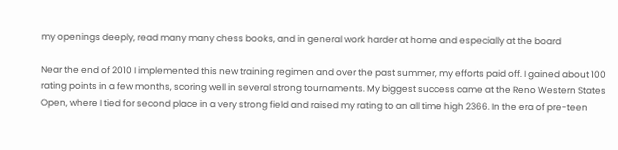my openings deeply, read many many chess books, and in general work harder at home and especially at the board

Near the end of 2010 I implemented this new training regimen and over the past summer, my efforts paid off. I gained about 100 rating points in a few months, scoring well in several strong tournaments. My biggest success came at the Reno Western States Open, where I tied for second place in a very strong field and raised my rating to an all time high 2366. In the era of pre-teen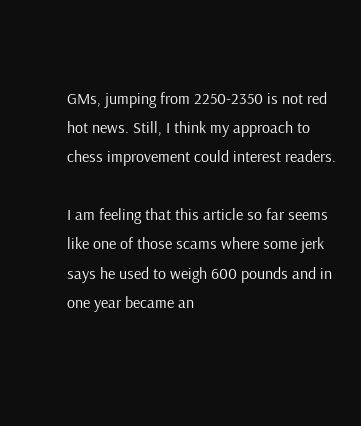GMs, jumping from 2250-2350 is not red hot news. Still, I think my approach to chess improvement could interest readers.

I am feeling that this article so far seems like one of those scams where some jerk says he used to weigh 600 pounds and in one year became an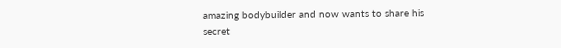amazing bodybuilder and now wants to share his secret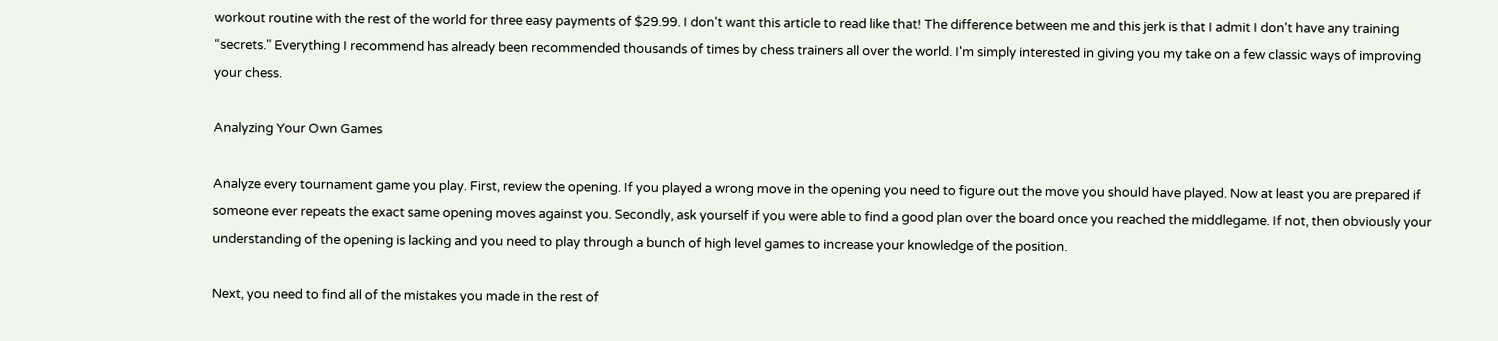workout routine with the rest of the world for three easy payments of $29.99. I don't want this article to read like that! The difference between me and this jerk is that I admit I don't have any training “secrets." Everything I recommend has already been recommended thousands of times by chess trainers all over the world. I'm simply interested in giving you my take on a few classic ways of improving your chess.

Analyzing Your Own Games

Analyze every tournament game you play. First, review the opening. If you played a wrong move in the opening you need to figure out the move you should have played. Now at least you are prepared if someone ever repeats the exact same opening moves against you. Secondly, ask yourself if you were able to find a good plan over the board once you reached the middlegame. If not, then obviously your understanding of the opening is lacking and you need to play through a bunch of high level games to increase your knowledge of the position.

Next, you need to find all of the mistakes you made in the rest of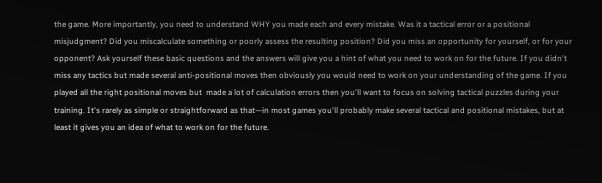the game. More importantly, you need to understand WHY you made each and every mistake. Was it a tactical error or a positional misjudgment? Did you miscalculate something or poorly assess the resulting position? Did you miss an opportunity for yourself, or for your opponent? Ask yourself these basic questions and the answers will give you a hint of what you need to work on for the future. If you didn't miss any tactics but made several anti-positional moves then obviously you would need to work on your understanding of the game. If you played all the right positional moves but  made a lot of calculation errors then you'll want to focus on solving tactical puzzles during your training. It's rarely as simple or straightforward as that—in most games you'll probably make several tactical and positional mistakes, but at least it gives you an idea of what to work on for the future.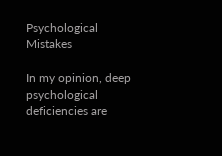Psychological Mistakes

In my opinion, deep psychological deficiencies are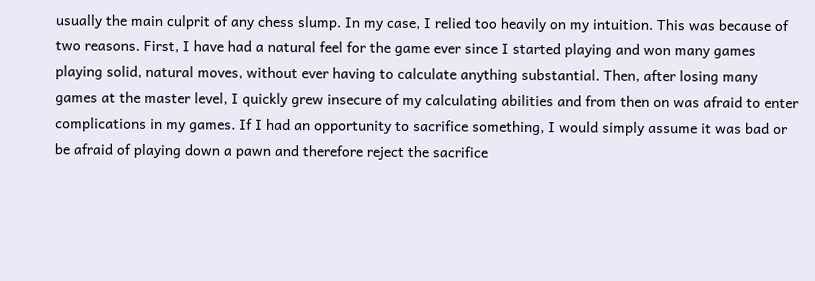usually the main culprit of any chess slump. In my case, I relied too heavily on my intuition. This was because of two reasons. First, I have had a natural feel for the game ever since I started playing and won many games playing solid, natural moves, without ever having to calculate anything substantial. Then, after losing many games at the master level, I quickly grew insecure of my calculating abilities and from then on was afraid to enter complications in my games. If I had an opportunity to sacrifice something, I would simply assume it was bad or be afraid of playing down a pawn and therefore reject the sacrifice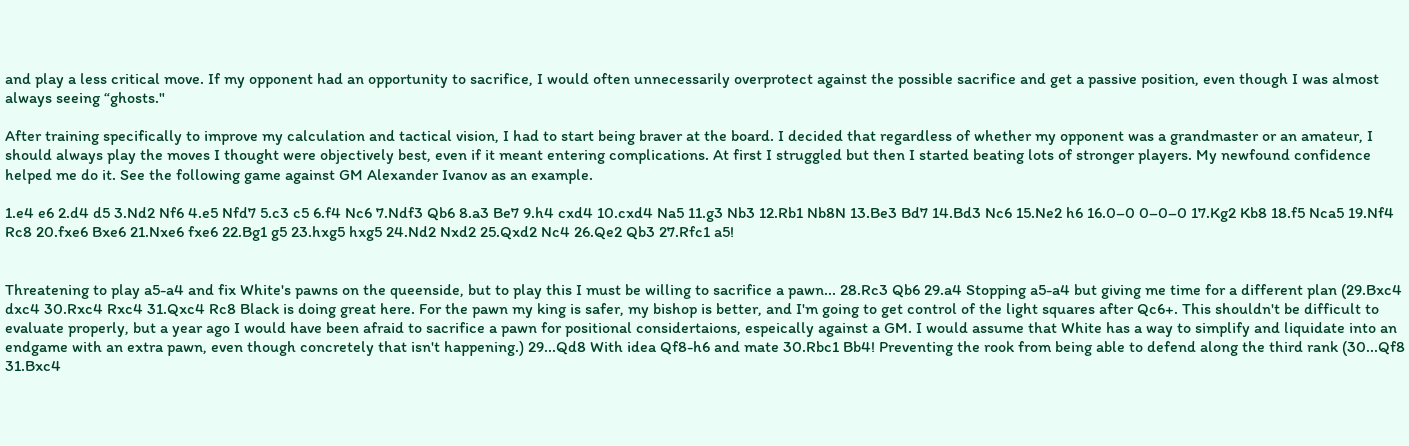and play a less critical move. If my opponent had an opportunity to sacrifice, I would often unnecessarily overprotect against the possible sacrifice and get a passive position, even though I was almost always seeing “ghosts."

After training specifically to improve my calculation and tactical vision, I had to start being braver at the board. I decided that regardless of whether my opponent was a grandmaster or an amateur, I should always play the moves I thought were objectively best, even if it meant entering complications. At first I struggled but then I started beating lots of stronger players. My newfound confidence helped me do it. See the following game against GM Alexander Ivanov as an example.

1.e4 e6 2.d4 d5 3.Nd2 Nf6 4.e5 Nfd7 5.c3 c5 6.f4 Nc6 7.Ndf3 Qb6 8.a3 Be7 9.h4 cxd4 10.cxd4 Na5 11.g3 Nb3 12.Rb1 Nb8N 13.Be3 Bd7 14.Bd3 Nc6 15.Ne2 h6 16.0–0 0–0–0 17.Kg2 Kb8 18.f5 Nca5 19.Nf4 Rc8 20.fxe6 Bxe6 21.Nxe6 fxe6 22.Bg1 g5 23.hxg5 hxg5 24.Nd2 Nxd2 25.Qxd2 Nc4 26.Qe2 Qb3 27.Rfc1 a5!


Threatening to play a5-a4 and fix White's pawns on the queenside, but to play this I must be willing to sacrifice a pawn... 28.Rc3 Qb6 29.a4 Stopping a5-a4 but giving me time for a different plan (29.Bxc4 dxc4 30.Rxc4 Rxc4 31.Qxc4 Rc8 Black is doing great here. For the pawn my king is safer, my bishop is better, and I'm going to get control of the light squares after Qc6+. This shouldn't be difficult to evaluate properly, but a year ago I would have been afraid to sacrifice a pawn for positional considertaions, espeically against a GM. I would assume that White has a way to simplify and liquidate into an endgame with an extra pawn, even though concretely that isn't happening.) 29...Qd8 With idea Qf8-h6 and mate 30.Rbc1 Bb4! Preventing the rook from being able to defend along the third rank (30...Qf8 31.Bxc4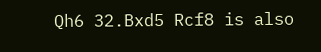Qh6 32.Bxd5 Rcf8 is also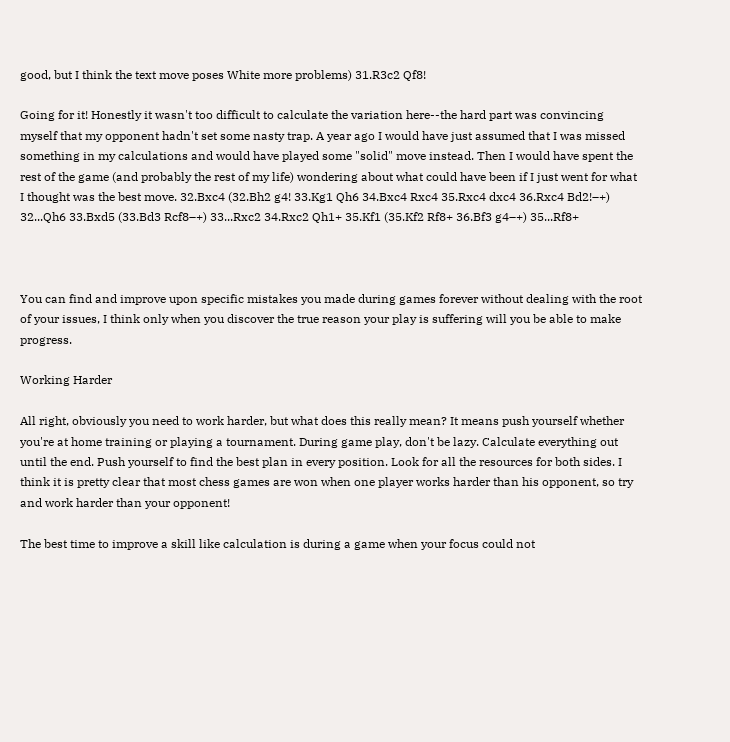good, but I think the text move poses White more problems) 31.R3c2 Qf8!

Going for it! Honestly it wasn't too difficult to calculate the variation here--the hard part was convincing myself that my opponent hadn't set some nasty trap. A year ago I would have just assumed that I was missed something in my calculations and would have played some "solid" move instead. Then I would have spent the rest of the game (and probably the rest of my life) wondering about what could have been if I just went for what I thought was the best move. 32.Bxc4 (32.Bh2 g4! 33.Kg1 Qh6 34.Bxc4 Rxc4 35.Rxc4 dxc4 36.Rxc4 Bd2!–+) 32...Qh6 33.Bxd5 (33.Bd3 Rcf8–+) 33...Rxc2 34.Rxc2 Qh1+ 35.Kf1 (35.Kf2 Rf8+ 36.Bf3 g4–+) 35...Rf8+



You can find and improve upon specific mistakes you made during games forever without dealing with the root of your issues, I think only when you discover the true reason your play is suffering will you be able to make progress.

Working Harder

All right, obviously you need to work harder, but what does this really mean? It means push yourself whether you're at home training or playing a tournament. During game play, don't be lazy. Calculate everything out until the end. Push yourself to find the best plan in every position. Look for all the resources for both sides. I think it is pretty clear that most chess games are won when one player works harder than his opponent, so try and work harder than your opponent!

The best time to improve a skill like calculation is during a game when your focus could not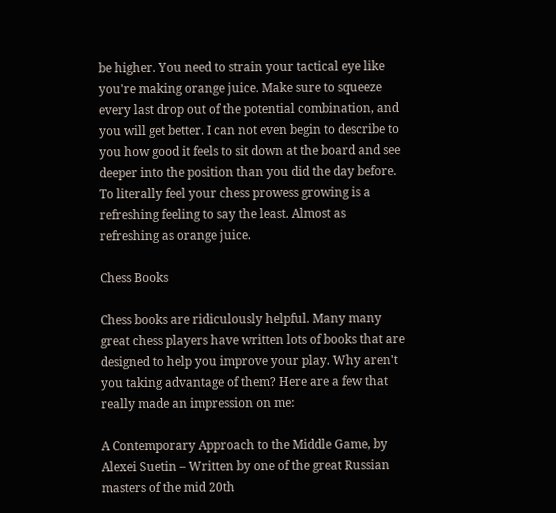be higher. You need to strain your tactical eye like you're making orange juice. Make sure to squeeze every last drop out of the potential combination, and you will get better. I can not even begin to describe to you how good it feels to sit down at the board and see deeper into the position than you did the day before. To literally feel your chess prowess growing is a refreshing feeling to say the least. Almost as refreshing as orange juice.

Chess Books

Chess books are ridiculously helpful. Many many great chess players have written lots of books that are designed to help you improve your play. Why aren't you taking advantage of them? Here are a few that really made an impression on me:

A Contemporary Approach to the Middle Game, by Alexei Suetin – Written by one of the great Russian masters of the mid 20th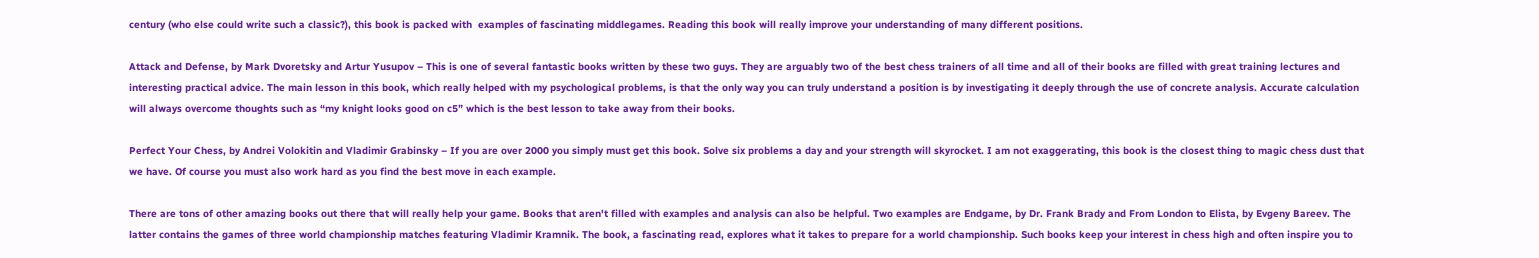century (who else could write such a classic?), this book is packed with  examples of fascinating middlegames. Reading this book will really improve your understanding of many different positions.

Attack and Defense, by Mark Dvoretsky and Artur Yusupov – This is one of several fantastic books written by these two guys. They are arguably two of the best chess trainers of all time and all of their books are filled with great training lectures and interesting practical advice. The main lesson in this book, which really helped with my psychological problems, is that the only way you can truly understand a position is by investigating it deeply through the use of concrete analysis. Accurate calculation will always overcome thoughts such as “my knight looks good on c5” which is the best lesson to take away from their books.

Perfect Your Chess, by Andrei Volokitin and Vladimir Grabinsky – If you are over 2000 you simply must get this book. Solve six problems a day and your strength will skyrocket. I am not exaggerating, this book is the closest thing to magic chess dust that we have. Of course you must also work hard as you find the best move in each example.

There are tons of other amazing books out there that will really help your game. Books that aren't filled with examples and analysis can also be helpful. Two examples are Endgame, by Dr. Frank Brady and From London to Elista, by Evgeny Bareev. The latter contains the games of three world championship matches featuring Vladimir Kramnik. The book, a fascinating read, explores what it takes to prepare for a world championship. Such books keep your interest in chess high and often inspire you to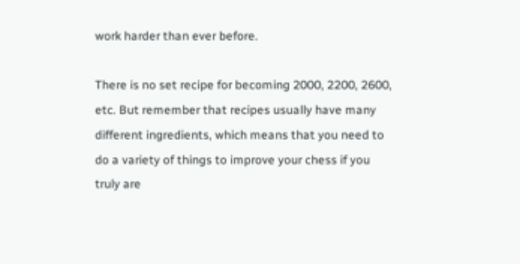work harder than ever before.

There is no set recipe for becoming 2000, 2200, 2600, etc. But remember that recipes usually have many different ingredients, which means that you need to do a variety of things to improve your chess if you truly are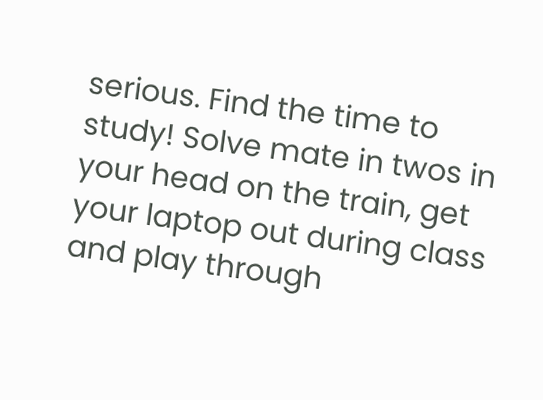serious. Find the time to study! Solve mate in twos in your head on the train, get your laptop out during class and play through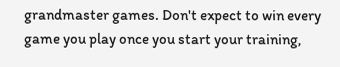grandmaster games. Don't expect to win every game you play once you start your training,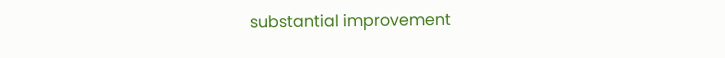substantial improvement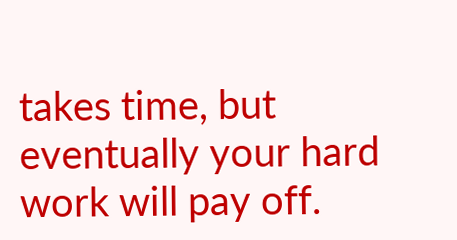takes time, but eventually your hard work will pay off.